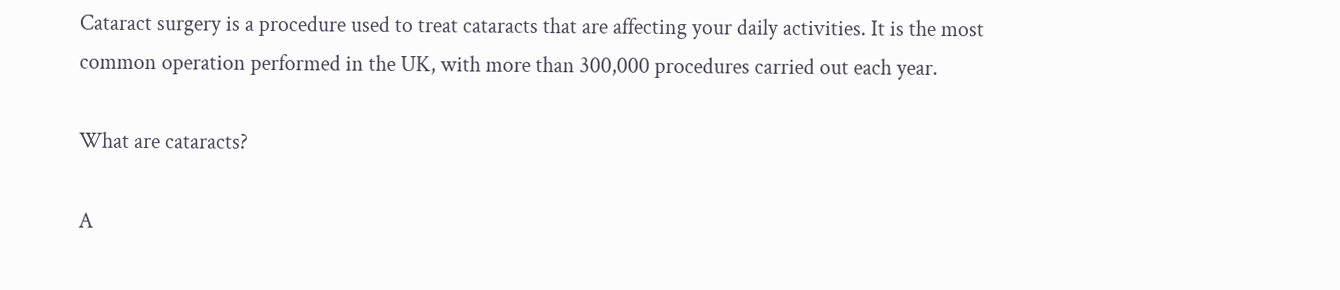Cataract surgery is a procedure used to treat cataracts that are affecting your daily activities. It is the most common operation performed in the UK, with more than 300,000 procedures carried out each year.

What are cataracts?

A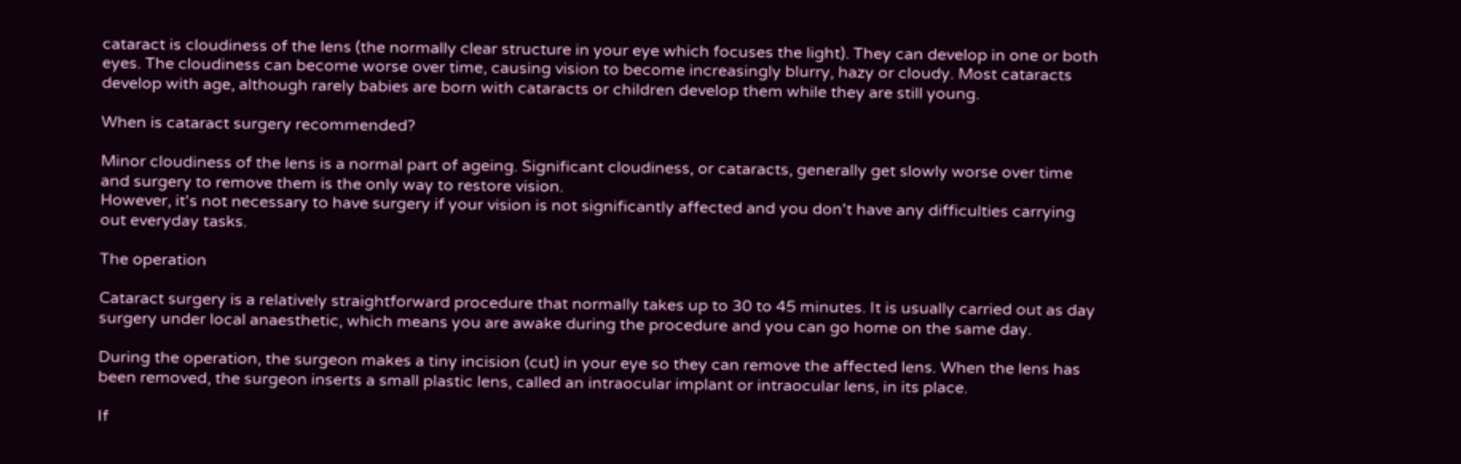cataract is cloudiness of the lens (the normally clear structure in your eye which focuses the light). They can develop in one or both eyes. The cloudiness can become worse over time, causing vision to become increasingly blurry, hazy or cloudy. Most cataracts develop with age, although rarely babies are born with cataracts or children develop them while they are still young.

When is cataract surgery recommended?

Minor cloudiness of the lens is a normal part of ageing. Significant cloudiness, or cataracts, generally get slowly worse over time and surgery to remove them is the only way to restore vision.
However, it's not necessary to have surgery if your vision is not significantly affected and you don't have any difficulties carrying out everyday tasks.

The operation

Cataract surgery is a relatively straightforward procedure that normally takes up to 30 to 45 minutes. It is usually carried out as day surgery under local anaesthetic, which means you are awake during the procedure and you can go home on the same day.

During the operation, the surgeon makes a tiny incision (cut) in your eye so they can remove the affected lens. When the lens has been removed, the surgeon inserts a small plastic lens, called an intraocular implant or intraocular lens, in its place.

If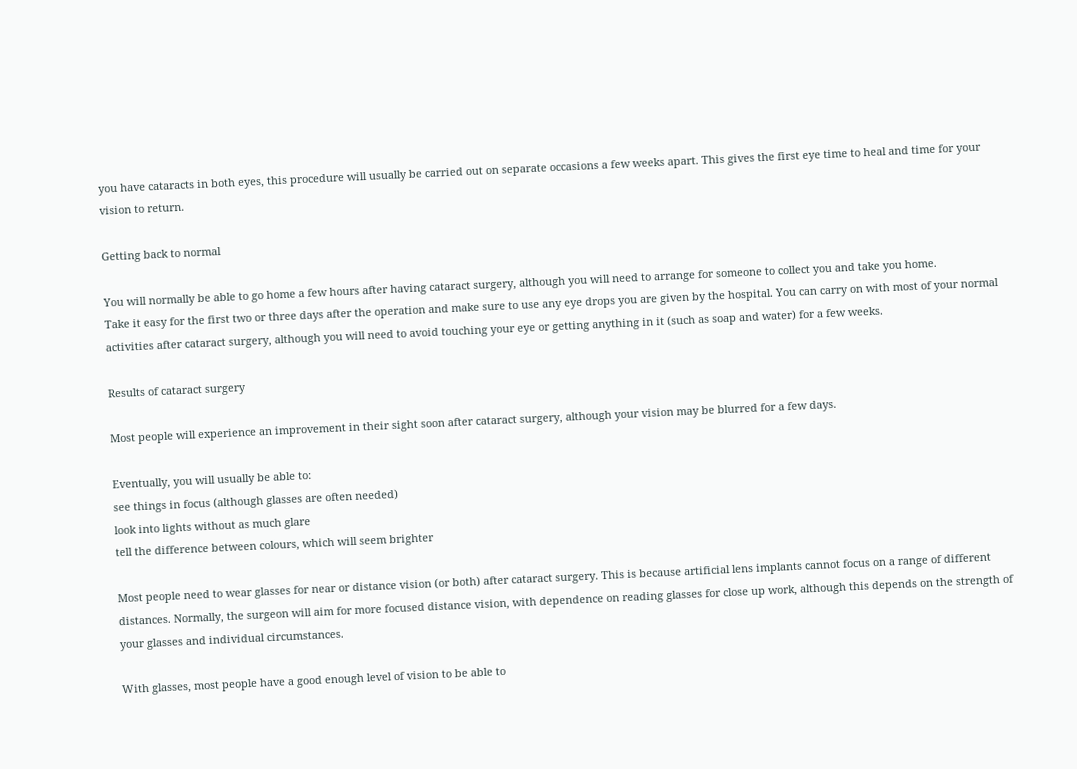you have cataracts in both eyes, this procedure will usually be carried out on separate occasions a few weeks apart. This gives the first eye time to heal and time for your vision to return.

Getting back to normal

You will normally be able to go home a few hours after having cataract surgery, although you will need to arrange for someone to collect you and take you home.
Take it easy for the first two or three days after the operation and make sure to use any eye drops you are given by the hospital. You can carry on with most of your normal activities after cataract surgery, although you will need to avoid touching your eye or getting anything in it (such as soap and water) for a few weeks.

Results of cataract surgery

Most people will experience an improvement in their sight soon after cataract surgery, although your vision may be blurred for a few days.

Eventually, you will usually be able to:
see things in focus (although glasses are often needed)
look into lights without as much glare
tell the difference between colours, which will seem brighter

Most people need to wear glasses for near or distance vision (or both) after cataract surgery. This is because artificial lens implants cannot focus on a range of different distances. Normally, the surgeon will aim for more focused distance vision, with dependence on reading glasses for close up work, although this depends on the strength of your glasses and individual circumstances.

With glasses, most people have a good enough level of vision to be able to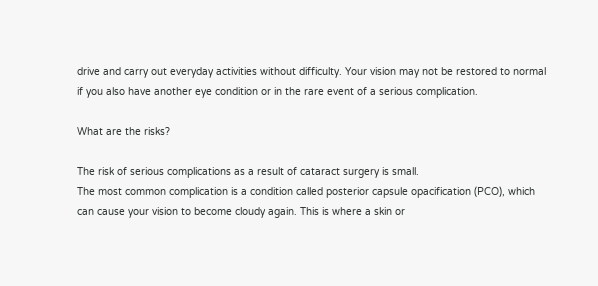drive and carry out everyday activities without difficulty. Your vision may not be restored to normal if you also have another eye condition or in the rare event of a serious complication.

What are the risks?

The risk of serious complications as a result of cataract surgery is small.
The most common complication is a condition called posterior capsule opacification (PCO), which can cause your vision to become cloudy again. This is where a skin or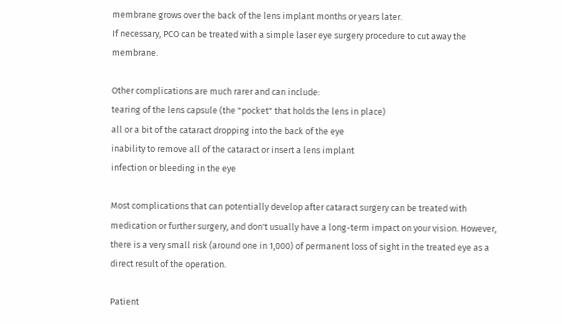membrane grows over the back of the lens implant months or years later.
If necessary, PCO can be treated with a simple laser eye surgery procedure to cut away the membrane.

Other complications are much rarer and can include:
tearing of the lens capsule (the "pocket" that holds the lens in place)
all or a bit of the cataract dropping into the back of the eye
inability to remove all of the cataract or insert a lens implant
infection or bleeding in the eye

Most complications that can potentially develop after cataract surgery can be treated with medication or further surgery, and don't usually have a long-term impact on your vision. However, there is a very small risk (around one in 1,000) of permanent loss of sight in the treated eye as a direct result of the operation.

Patient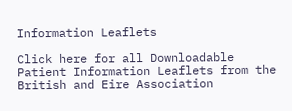Information Leaflets

Click here for all Downloadable Patient Information Leaflets from the British and Eire Association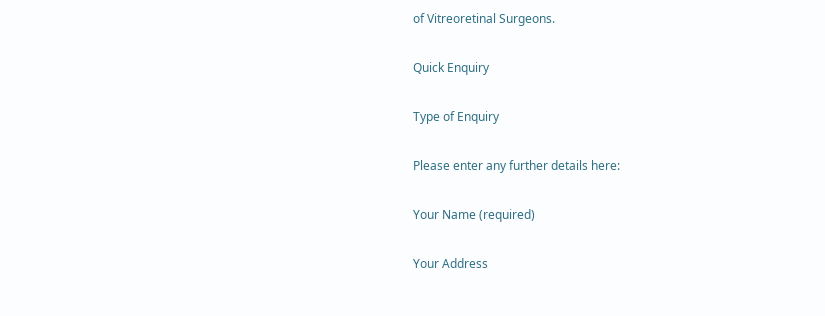of Vitreoretinal Surgeons.

Quick Enquiry

Type of Enquiry

Please enter any further details here:

Your Name (required)

Your Address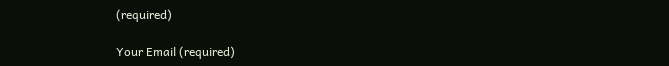(required)

Your Email (required)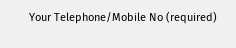Your Telephone/Mobile No (required)